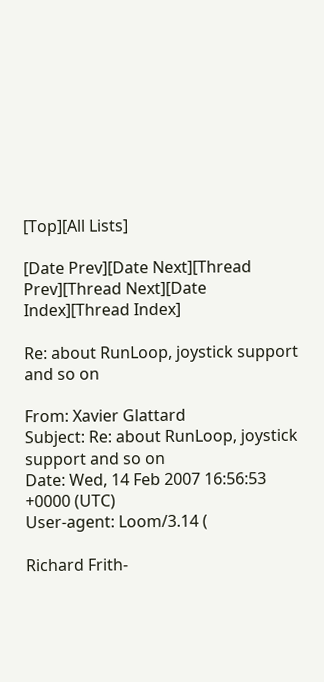[Top][All Lists]

[Date Prev][Date Next][Thread Prev][Thread Next][Date Index][Thread Index]

Re: about RunLoop, joystick support and so on

From: Xavier Glattard
Subject: Re: about RunLoop, joystick support and so on
Date: Wed, 14 Feb 2007 16:56:53 +0000 (UTC)
User-agent: Loom/3.14 (

Richard Frith-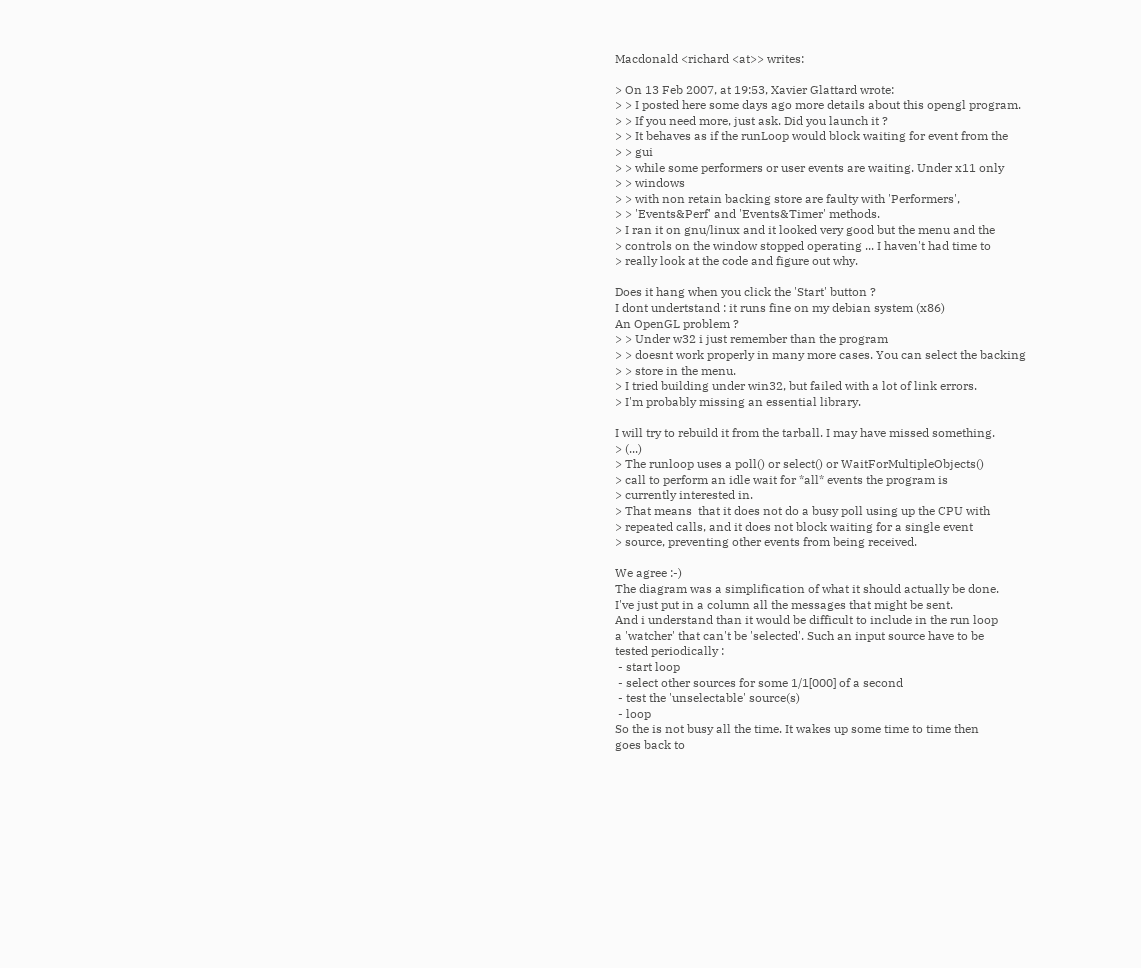Macdonald <richard <at>> writes:

> On 13 Feb 2007, at 19:53, Xavier Glattard wrote:
> > I posted here some days ago more details about this opengl program.
> > If you need more, just ask. Did you launch it ?
> > It behaves as if the runLoop would block waiting for event from the
> > gui
> > while some performers or user events are waiting. Under x11 only
> > windows
> > with non retain backing store are faulty with 'Performers',
> > 'Events&Perf' and 'Events&Timer' methods.
> I ran it on gnu/linux and it looked very good but the menu and the
> controls on the window stopped operating ... I haven't had time to
> really look at the code and figure out why.

Does it hang when you click the 'Start' button ?
I dont undertstand : it runs fine on my debian system (x86)
An OpenGL problem ?
> > Under w32 i just remember than the program
> > doesnt work properly in many more cases. You can select the backing
> > store in the menu.
> I tried building under win32, but failed with a lot of link errors.
> I'm probably missing an essential library.

I will try to rebuild it from the tarball. I may have missed something.
> (...)
> The runloop uses a poll() or select() or WaitForMultipleObjects()
> call to perform an idle wait for *all* events the program is
> currently interested in.
> That means  that it does not do a busy poll using up the CPU with
> repeated calls, and it does not block waiting for a single event
> source, preventing other events from being received.

We agree :-)
The diagram was a simplification of what it should actually be done.
I've just put in a column all the messages that might be sent.
And i understand than it would be difficult to include in the run loop
a 'watcher' that can't be 'selected'. Such an input source have to be
tested periodically :
 - start loop
 - select other sources for some 1/1[000] of a second
 - test the 'unselectable' source(s)
 - loop
So the is not busy all the time. It wakes up some time to time then
goes back to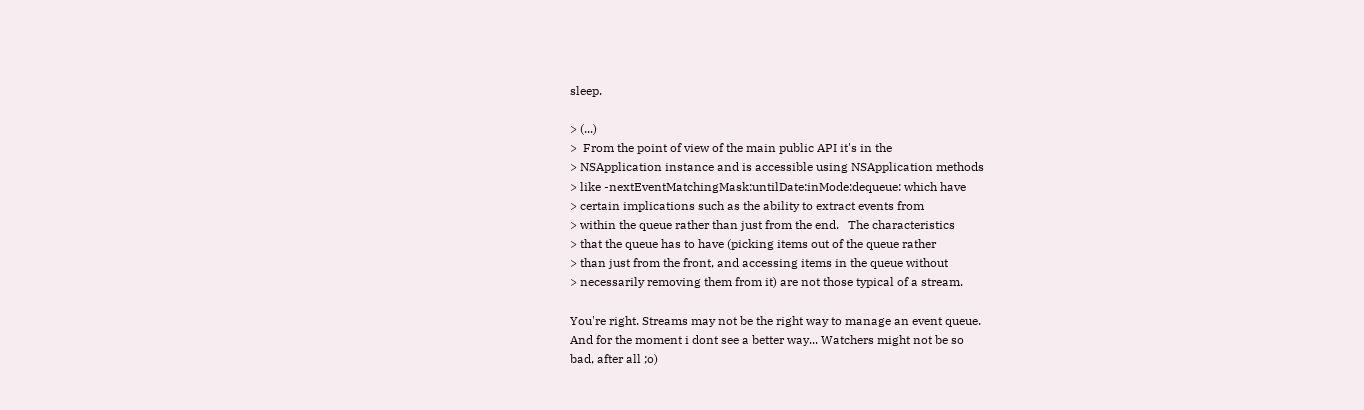sleep.

> (...)
>  From the point of view of the main public API it's in the
> NSApplication instance and is accessible using NSApplication methods
> like -nextEventMatchingMask:untilDate:inMode:dequeue: which have
> certain implications such as the ability to extract events from
> within the queue rather than just from the end.   The characteristics
> that the queue has to have (picking items out of the queue rather
> than just from the front, and accessing items in the queue without
> necessarily removing them from it) are not those typical of a stream.

You're right. Streams may not be the right way to manage an event queue.
And for the moment i dont see a better way... Watchers might not be so
bad, after all ;o)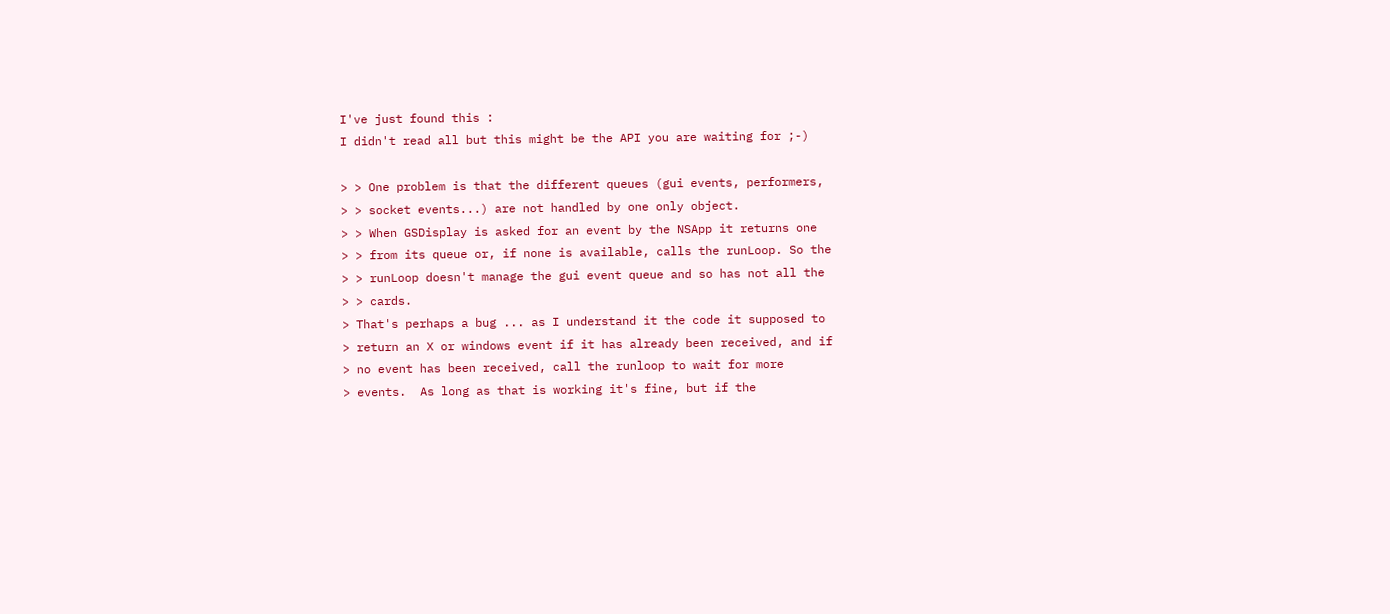I've just found this :
I didn't read all but this might be the API you are waiting for ;-)

> > One problem is that the different queues (gui events, performers,
> > socket events...) are not handled by one only object.
> > When GSDisplay is asked for an event by the NSApp it returns one
> > from its queue or, if none is available, calls the runLoop. So the
> > runLoop doesn't manage the gui event queue and so has not all the
> > cards.
> That's perhaps a bug ... as I understand it the code it supposed to
> return an X or windows event if it has already been received, and if
> no event has been received, call the runloop to wait for more
> events.  As long as that is working it's fine, but if the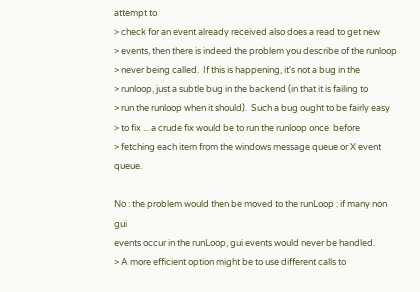attempt to
> check for an event already received also does a read to get new
> events, then there is indeed the problem you describe of the runloop
> never being called.  If this is happening, it's not a bug in the
> runloop, just a subtle bug in the backend (in that it is failing to
> run the runloop when it should).  Such a bug ought to be fairly easy
> to fix ... a crude fix would be to run the runloop once  before
> fetching each item from the windows message queue or X event queue.

No : the problem would then be moved to the runLoop : if many non gui
events occur in the runLoop, gui events would never be handled.
> A more efficient option might be to use different calls to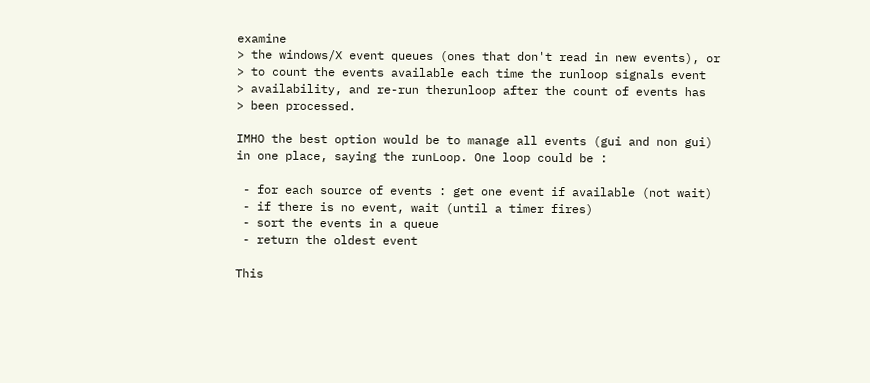examine
> the windows/X event queues (ones that don't read in new events), or
> to count the events available each time the runloop signals event
> availability, and re-run therunloop after the count of events has
> been processed.

IMHO the best option would be to manage all events (gui and non gui)
in one place, saying the runLoop. One loop could be :

 - for each source of events : get one event if available (not wait)
 - if there is no event, wait (until a timer fires)
 - sort the events in a queue
 - return the oldest event

This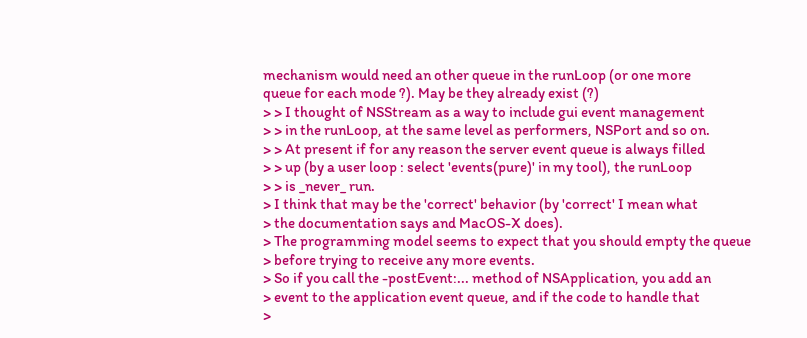mechanism would need an other queue in the runLoop (or one more
queue for each mode ?). May be they already exist (?)
> > I thought of NSStream as a way to include gui event management
> > in the runLoop, at the same level as performers, NSPort and so on.
> > At present if for any reason the server event queue is always filled
> > up (by a user loop : select 'events(pure)' in my tool), the runLoop
> > is _never_ run.
> I think that may be the 'correct' behavior (by 'correct' I mean what
> the documentation says and MacOS-X does).
> The programming model seems to expect that you should empty the queue
> before trying to receive any more events.
> So if you call the -postEvent:... method of NSApplication, you add an
> event to the application event queue, and if the code to handle that
>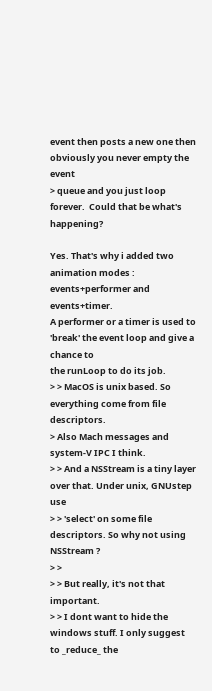event then posts a new one then obviously you never empty the event
> queue and you just loop forever.  Could that be what's happening?

Yes. That's why i added two animation modes : events+performer and events+timer.
A performer or a timer is used to 'break' the event loop and give a chance to
the runLoop to do its job.
> > MacOS is unix based. So everything come from file descriptors.
> Also Mach messages and system-V IPC I think.
> > And a NSStream is a tiny layer over that. Under unix, GNUstep use
> > 'select' on some file descriptors. So why not using NSStream ?
> >
> > But really, it's not that important.
> > I dont want to hide the windows stuff. I only suggest to _reduce_ the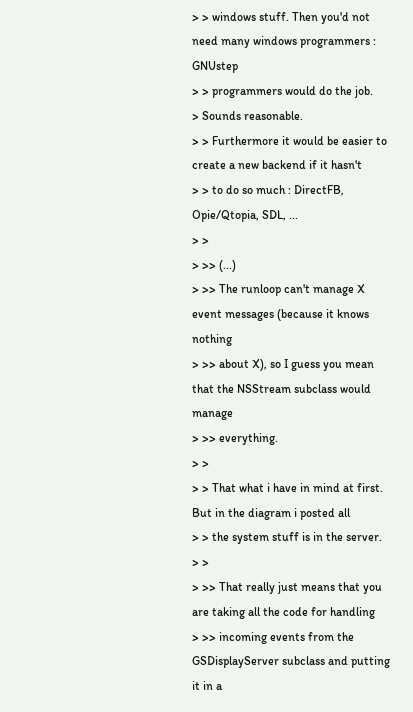> > windows stuff. Then you'd not need many windows programmers : GNUstep
> > programmers would do the job.
> Sounds reasonable.
> > Furthermore it would be easier to create a new backend if it hasn't
> > to do so much : DirectFB, Opie/Qtopia, SDL, ...
> >
> >> (...)
> >> The runloop can't manage X event messages (because it knows nothing
> >> about X), so I guess you mean that the NSStream subclass would manage
> >> everything.
> >
> > That what i have in mind at first. But in the diagram i posted all
> > the system stuff is in the server.
> >
> >> That really just means that you are taking all the code for handling
> >> incoming events from the GSDisplayServer subclass and putting it in a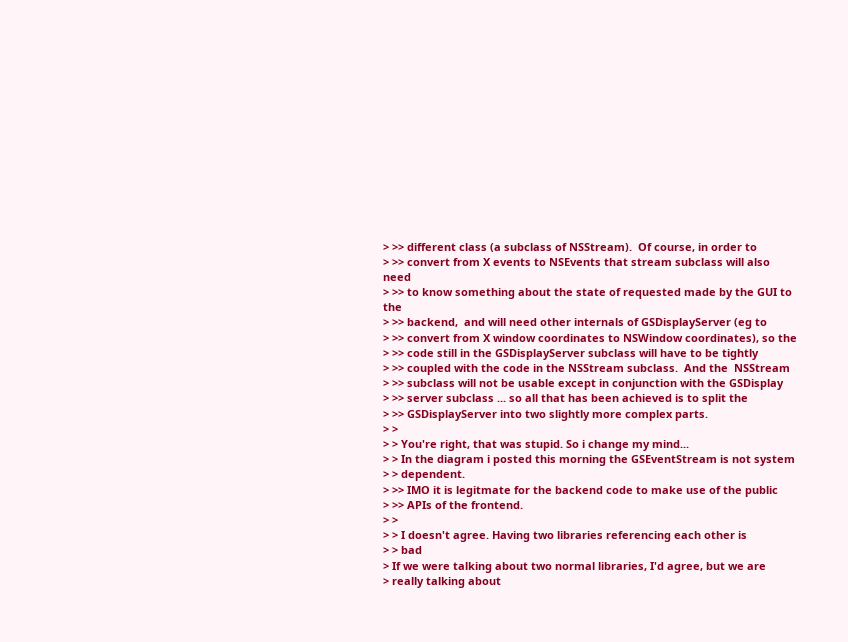> >> different class (a subclass of NSStream).  Of course, in order to
> >> convert from X events to NSEvents that stream subclass will also need
> >> to know something about the state of requested made by the GUI to the
> >> backend,  and will need other internals of GSDisplayServer (eg to
> >> convert from X window coordinates to NSWindow coordinates), so the
> >> code still in the GSDisplayServer subclass will have to be tightly
> >> coupled with the code in the NSStream subclass.  And the  NSStream
> >> subclass will not be usable except in conjunction with the GSDisplay
> >> server subclass ... so all that has been achieved is to split the
> >> GSDisplayServer into two slightly more complex parts.
> >
> > You're right, that was stupid. So i change my mind...
> > In the diagram i posted this morning the GSEventStream is not system
> > dependent.
> >> IMO it is legitmate for the backend code to make use of the public
> >> APIs of the frontend.
> >
> > I doesn't agree. Having two libraries referencing each other is
> > bad
> If we were talking about two normal libraries, I'd agree, but we are
> really talking about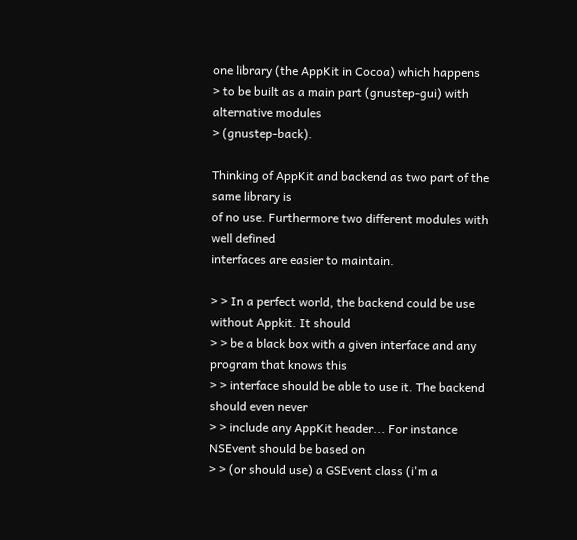one library (the AppKit in Cocoa) which happens
> to be built as a main part (gnustep-gui) with alternative modules
> (gnustep-back).

Thinking of AppKit and backend as two part of the same library is
of no use. Furthermore two different modules with well defined
interfaces are easier to maintain.

> > In a perfect world, the backend could be use without Appkit. It should
> > be a black box with a given interface and any program that knows this
> > interface should be able to use it. The backend should even never
> > include any AppKit header... For instance NSEvent should be based on
> > (or should use) a GSEvent class (i'm a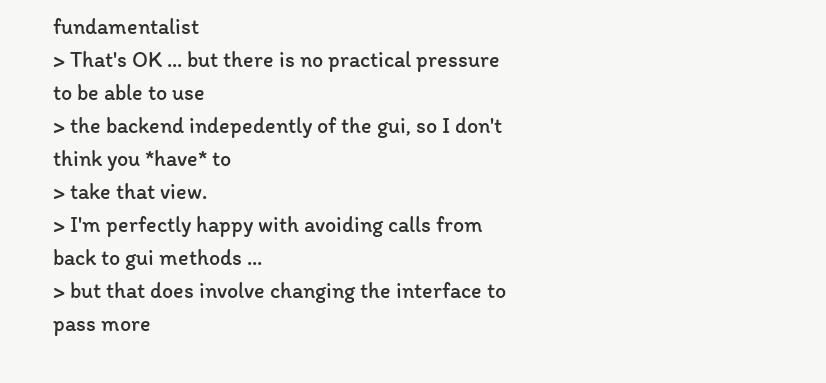fundamentalist
> That's OK ... but there is no practical pressure to be able to use
> the backend indepedently of the gui, so I don't think you *have* to
> take that view.
> I'm perfectly happy with avoiding calls from back to gui methods ...
> but that does involve changing the interface to pass more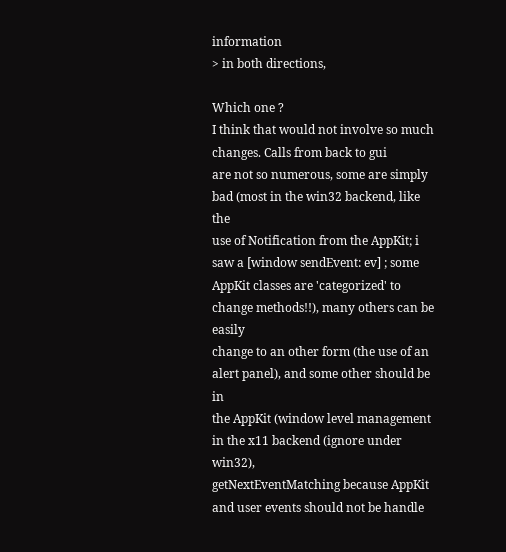information
> in both directions,

Which one ?
I think that would not involve so much changes. Calls from back to gui
are not so numerous, some are simply bad (most in the win32 backend, like the
use of Notification from the AppKit; i saw a [window sendEvent: ev] ; some
AppKit classes are 'categorized' to change methods!!), many others can be easily
change to an other form (the use of an alert panel), and some other should be in
the AppKit (window level management in the x11 backend (ignore under win32),
getNextEventMatching because AppKit and user events should not be handle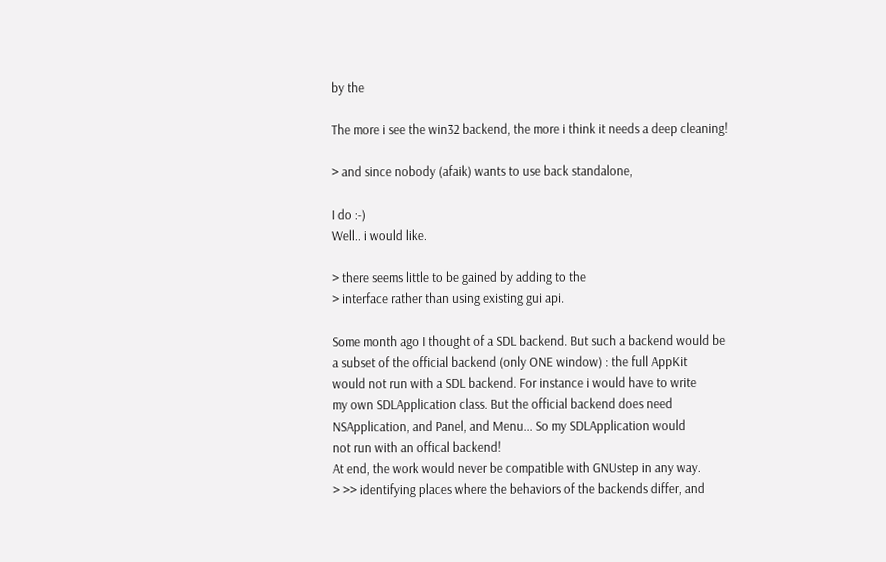by the

The more i see the win32 backend, the more i think it needs a deep cleaning!

> and since nobody (afaik) wants to use back standalone,

I do :-)
Well.. i would like.

> there seems little to be gained by adding to the
> interface rather than using existing gui api.

Some month ago I thought of a SDL backend. But such a backend would be
a subset of the official backend (only ONE window) : the full AppKit
would not run with a SDL backend. For instance i would have to write
my own SDLApplication class. But the official backend does need
NSApplication, and Panel, and Menu... So my SDLApplication would
not run with an offical backend!
At end, the work would never be compatible with GNUstep in any way.
> >> identifying places where the behaviors of the backends differ, and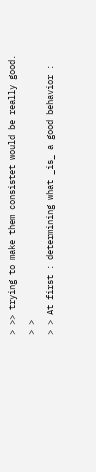> >> trying to make them consistet would be really good.
> >
> > At first : determining what _is_ a good behavior :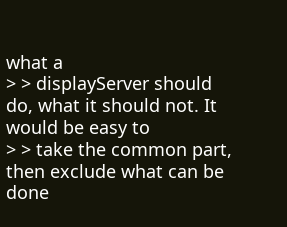what a
> > displayServer should do, what it should not. It would be easy to
> > take the common part, then exclude what can be done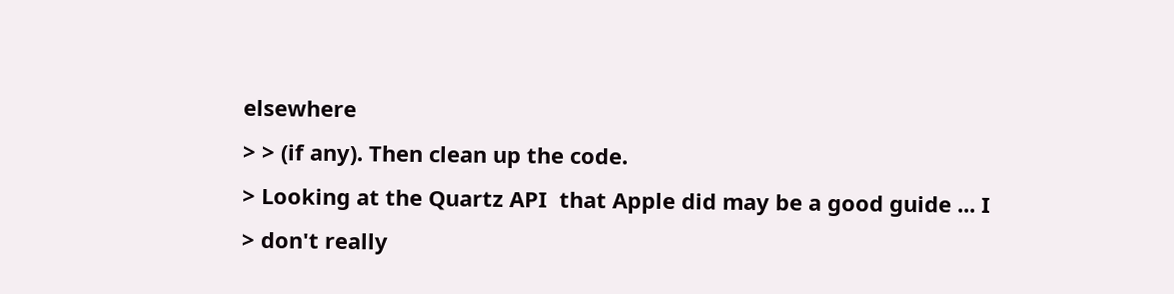elsewhere
> > (if any). Then clean up the code.
> Looking at the Quartz API  that Apple did may be a good guide ... I
> don't really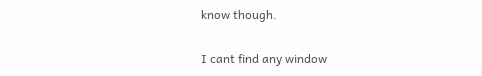know though.

I cant find any window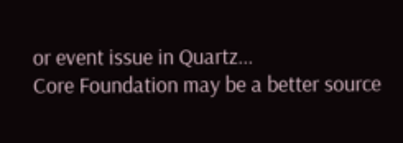or event issue in Quartz...
Core Foundation may be a better source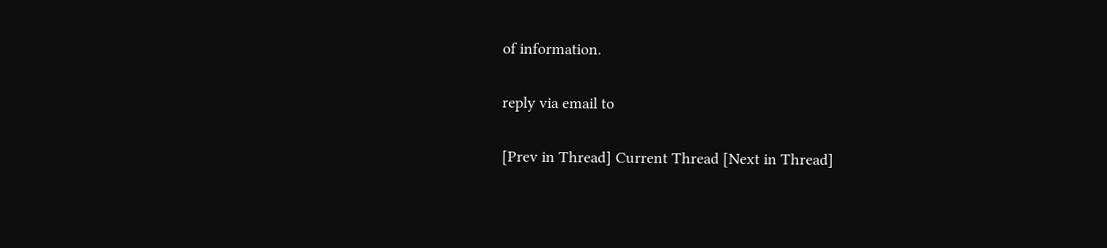of information.

reply via email to

[Prev in Thread] Current Thread [Next in Thread]